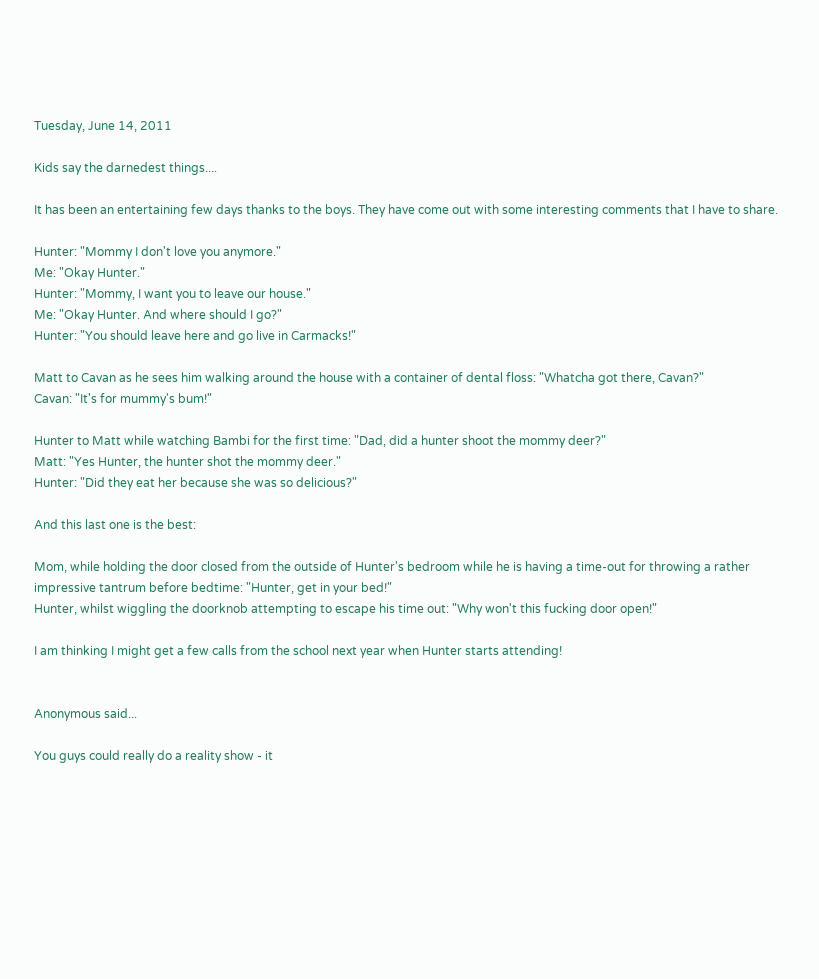Tuesday, June 14, 2011

Kids say the darnedest things....

It has been an entertaining few days thanks to the boys. They have come out with some interesting comments that I have to share.

Hunter: "Mommy I don't love you anymore."
Me: "Okay Hunter."
Hunter: "Mommy, I want you to leave our house."
Me: "Okay Hunter. And where should I go?"
Hunter: "You should leave here and go live in Carmacks!"

Matt to Cavan as he sees him walking around the house with a container of dental floss: "Whatcha got there, Cavan?"
Cavan: "It's for mummy's bum!"

Hunter to Matt while watching Bambi for the first time: "Dad, did a hunter shoot the mommy deer?"
Matt: "Yes Hunter, the hunter shot the mommy deer."
Hunter: "Did they eat her because she was so delicious?"

And this last one is the best:

Mom, while holding the door closed from the outside of Hunter's bedroom while he is having a time-out for throwing a rather impressive tantrum before bedtime: "Hunter, get in your bed!"
Hunter, whilst wiggling the doorknob attempting to escape his time out: "Why won't this fucking door open!"

I am thinking I might get a few calls from the school next year when Hunter starts attending!


Anonymous said...

You guys could really do a reality show - it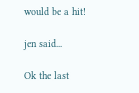would be a hit!

jen said...

Ok the last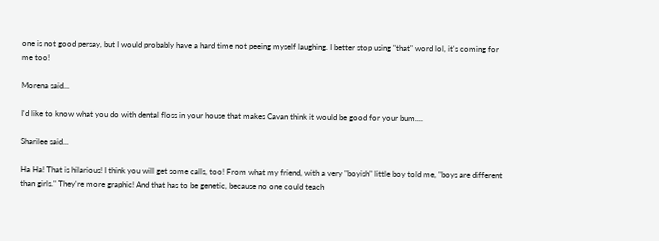one is not good persay, but I would probably have a hard time not peeing myself laughing. I better stop using "that" word lol, it's coming for me too!

Morena said...

I'd like to know what you do with dental floss in your house that makes Cavan think it would be good for your bum....

Sharilee said...

Ha Ha! That is hilarious! I think you will get some calls, too! From what my friend, with a very "boyish" little boy told me, "boys are different than girls." They're more graphic! And that has to be genetic, because no one could teach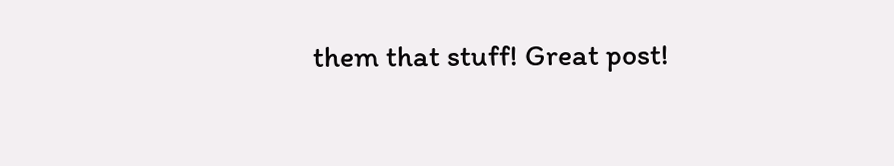them that stuff! Great post!